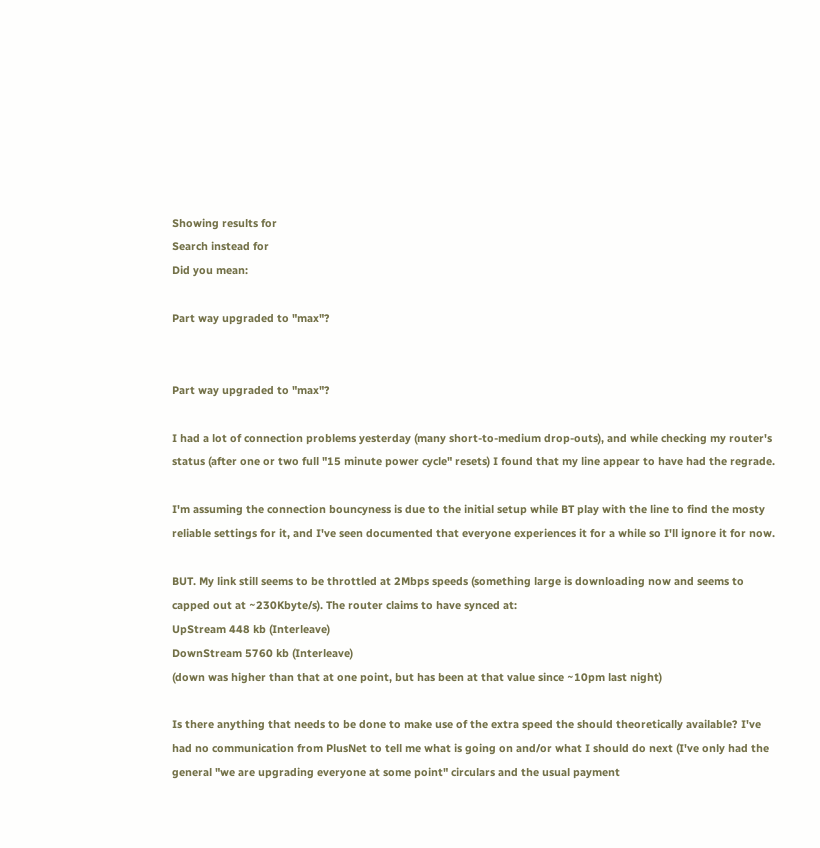Showing results for
Search instead for
Did you mean:

Part way upgraded to "max"?


Part way upgraded to "max"?

I had a lot of connection problems yesterday (many short-to-medium drop-outs), and while checking my router's status (after one or two full "15 minute power cycle" resets) I found that my line appear to have had the regrade.

I'm assuming the connection bouncyness is due to the initial setup while BT play with the line to find the mosty reliable settings for it, and I've seen documented that everyone experiences it for a while so I'll ignore it for now.

BUT. My link still seems to be throttled at 2Mbps speeds (something large is downloading now and seems to capped out at ~230Kbyte/s). The router claims to have synced at:
UpStream 448 kb (Interleave)
DownStream 5760 kb (Interleave)
(down was higher than that at one point, but has been at that value since ~10pm last night)

Is there anything that needs to be done to make use of the extra speed the should theoretically available? I've had no communication from PlusNet to tell me what is going on and/or what I should do next (I've only had the general "we are upgrading everyone at some point" circulars and the usual payment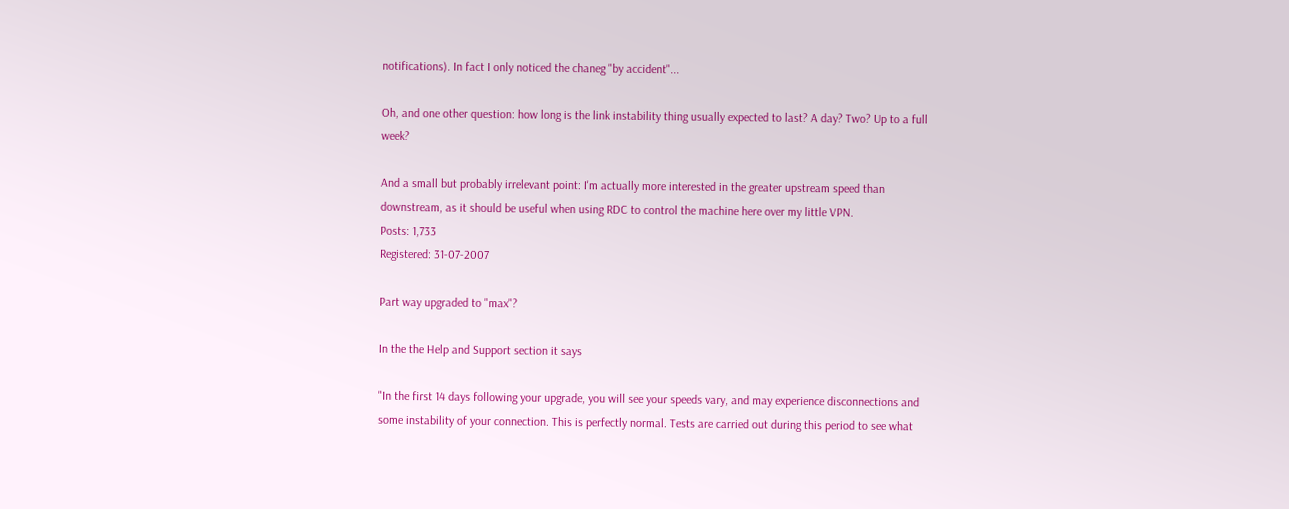notifications). In fact I only noticed the chaneg "by accident"...

Oh, and one other question: how long is the link instability thing usually expected to last? A day? Two? Up to a full week?

And a small but probably irrelevant point: I'm actually more interested in the greater upstream speed than downstream, as it should be useful when using RDC to control the machine here over my little VPN.
Posts: 1,733
Registered: 31-07-2007

Part way upgraded to "max"?

In the the Help and Support section it says

"In the first 14 days following your upgrade, you will see your speeds vary, and may experience disconnections and some instability of your connection. This is perfectly normal. Tests are carried out during this period to see what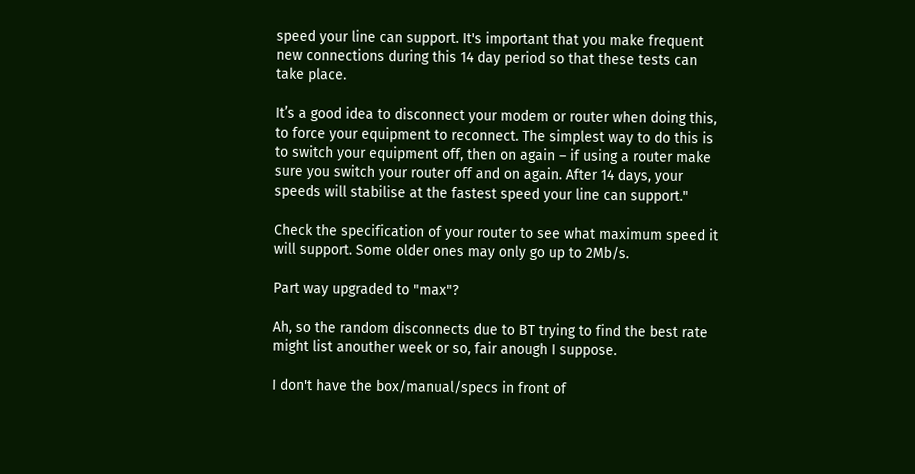speed your line can support. It's important that you make frequent new connections during this 14 day period so that these tests can take place.

It’s a good idea to disconnect your modem or router when doing this, to force your equipment to reconnect. The simplest way to do this is to switch your equipment off, then on again – if using a router make sure you switch your router off and on again. After 14 days, your speeds will stabilise at the fastest speed your line can support."

Check the specification of your router to see what maximum speed it will support. Some older ones may only go up to 2Mb/s.

Part way upgraded to "max"?

Ah, so the random disconnects due to BT trying to find the best rate might list anouther week or so, fair anough I suppose.

I don't have the box/manual/specs in front of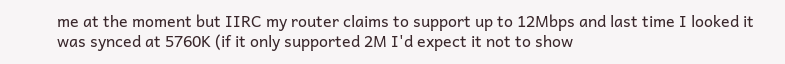me at the moment but IIRC my router claims to support up to 12Mbps and last time I looked it was synced at 5760K (if it only supported 2M I'd expect it not to show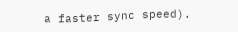a faster sync speed).